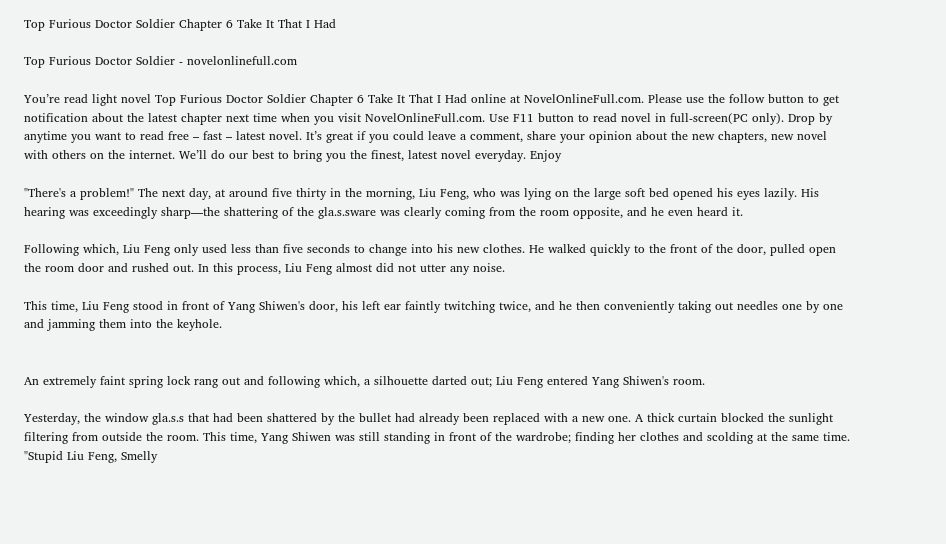Top Furious Doctor Soldier Chapter 6 Take It That I Had

Top Furious Doctor Soldier - novelonlinefull.com

You’re read light novel Top Furious Doctor Soldier Chapter 6 Take It That I Had online at NovelOnlineFull.com. Please use the follow button to get notification about the latest chapter next time when you visit NovelOnlineFull.com. Use F11 button to read novel in full-screen(PC only). Drop by anytime you want to read free – fast – latest novel. It’s great if you could leave a comment, share your opinion about the new chapters, new novel with others on the internet. We’ll do our best to bring you the finest, latest novel everyday. Enjoy

"There's a problem!" The next day, at around five thirty in the morning, Liu Feng, who was lying on the large soft bed opened his eyes lazily. His hearing was exceedingly sharp—the shattering of the gla.s.sware was clearly coming from the room opposite, and he even heard it.

Following which, Liu Feng only used less than five seconds to change into his new clothes. He walked quickly to the front of the door, pulled open the room door and rushed out. In this process, Liu Feng almost did not utter any noise.

This time, Liu Feng stood in front of Yang Shiwen's door, his left ear faintly twitching twice, and he then conveniently taking out needles one by one and jamming them into the keyhole.


An extremely faint spring lock rang out and following which, a silhouette darted out; Liu Feng entered Yang Shiwen's room.

Yesterday, the window gla.s.s that had been shattered by the bullet had already been replaced with a new one. A thick curtain blocked the sunlight filtering from outside the room. This time, Yang Shiwen was still standing in front of the wardrobe; finding her clothes and scolding at the same time. "Stupid Liu Feng, Smelly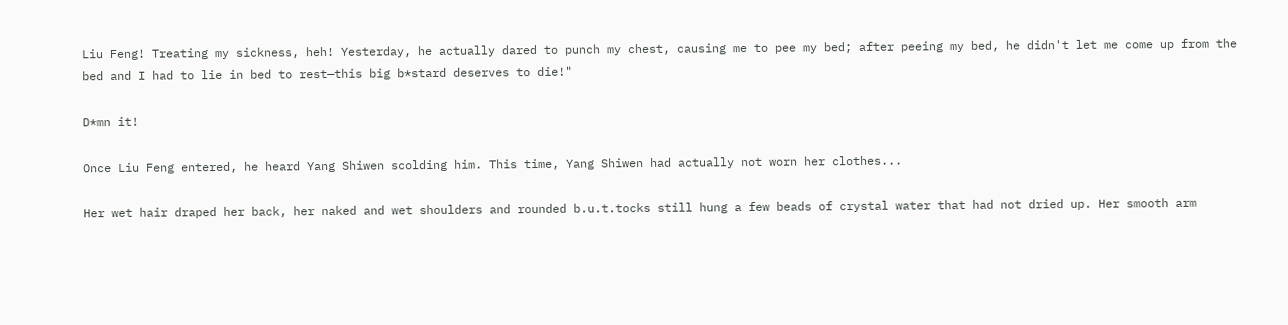Liu Feng! Treating my sickness, heh! Yesterday, he actually dared to punch my chest, causing me to pee my bed; after peeing my bed, he didn't let me come up from the bed and I had to lie in bed to rest—this big b*stard deserves to die!"

D*mn it!

Once Liu Feng entered, he heard Yang Shiwen scolding him. This time, Yang Shiwen had actually not worn her clothes...

Her wet hair draped her back, her naked and wet shoulders and rounded b.u.t.tocks still hung a few beads of crystal water that had not dried up. Her smooth arm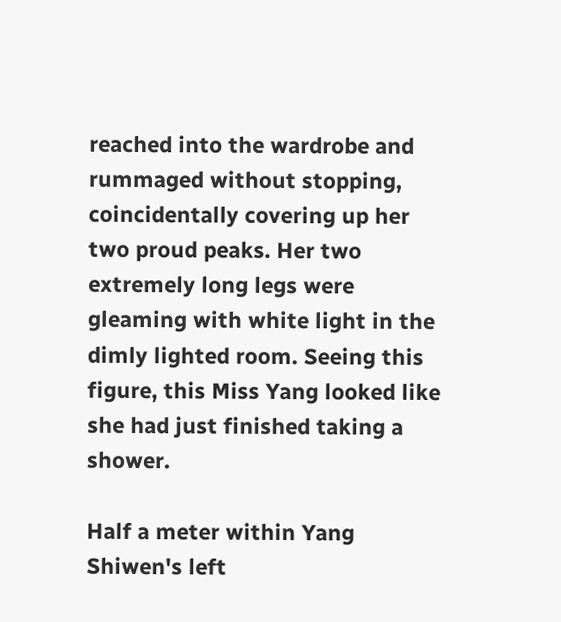reached into the wardrobe and rummaged without stopping, coincidentally covering up her two proud peaks. Her two extremely long legs were gleaming with white light in the dimly lighted room. Seeing this figure, this Miss Yang looked like she had just finished taking a shower.

Half a meter within Yang Shiwen's left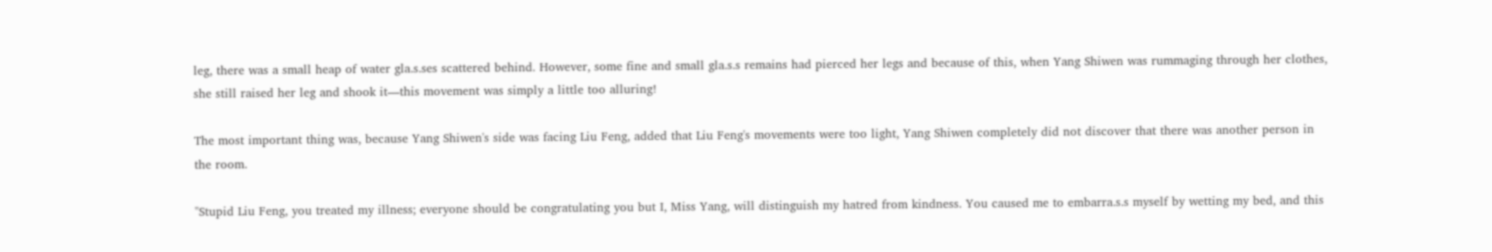leg, there was a small heap of water gla.s.ses scattered behind. However, some fine and small gla.s.s remains had pierced her legs and because of this, when Yang Shiwen was rummaging through her clothes, she still raised her leg and shook it—this movement was simply a little too alluring!

The most important thing was, because Yang Shiwen's side was facing Liu Feng, added that Liu Feng's movements were too light, Yang Shiwen completely did not discover that there was another person in the room.

"Stupid Liu Feng, you treated my illness; everyone should be congratulating you but I, Miss Yang, will distinguish my hatred from kindness. You caused me to embarra.s.s myself by wetting my bed, and this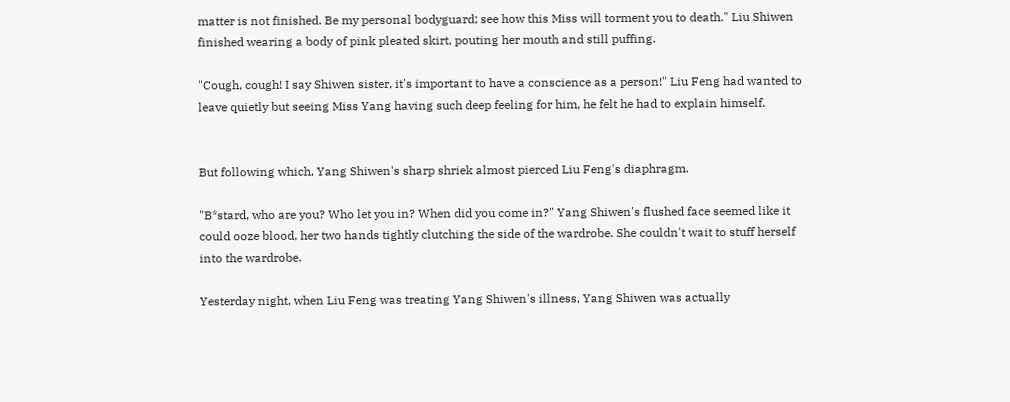matter is not finished. Be my personal bodyguard; see how this Miss will torment you to death." Liu Shiwen finished wearing a body of pink pleated skirt, pouting her mouth and still puffing.

"Cough, cough! I say Shiwen sister, it's important to have a conscience as a person!" Liu Feng had wanted to leave quietly but seeing Miss Yang having such deep feeling for him, he felt he had to explain himself.


But following which, Yang Shiwen's sharp shriek almost pierced Liu Feng's diaphragm.

"B*stard, who are you? Who let you in? When did you come in?" Yang Shiwen's flushed face seemed like it could ooze blood, her two hands tightly clutching the side of the wardrobe. She couldn't wait to stuff herself into the wardrobe.

Yesterday night, when Liu Feng was treating Yang Shiwen's illness, Yang Shiwen was actually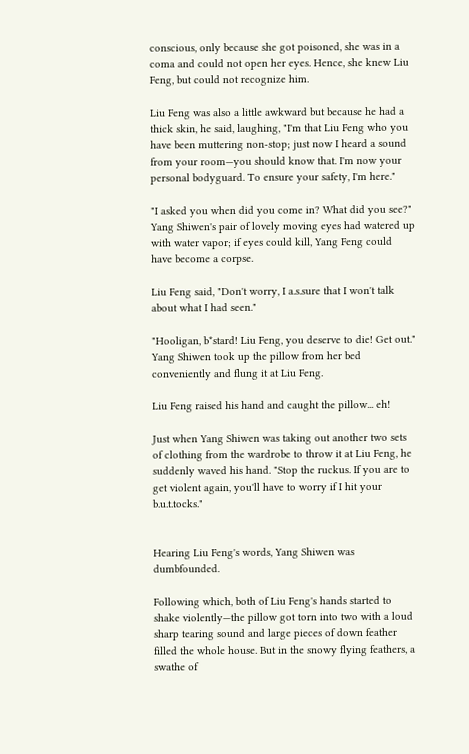conscious, only because she got poisoned, she was in a coma and could not open her eyes. Hence, she knew Liu Feng, but could not recognize him.

Liu Feng was also a little awkward but because he had a thick skin, he said, laughing, "I'm that Liu Feng who you have been muttering non-stop; just now I heard a sound from your room—you should know that. I'm now your personal bodyguard. To ensure your safety, I'm here."

"I asked you when did you come in? What did you see?" Yang Shiwen's pair of lovely moving eyes had watered up with water vapor; if eyes could kill, Yang Feng could have become a corpse.

Liu Feng said, "Don't worry, I a.s.sure that I won't talk about what I had seen."

"Hooligan, b*stard! Liu Feng, you deserve to die! Get out." Yang Shiwen took up the pillow from her bed conveniently and flung it at Liu Feng.

Liu Feng raised his hand and caught the pillow... eh!

Just when Yang Shiwen was taking out another two sets of clothing from the wardrobe to throw it at Liu Feng, he suddenly waved his hand. "Stop the ruckus. If you are to get violent again, you'll have to worry if I hit your b.u.t.tocks."


Hearing Liu Feng's words, Yang Shiwen was dumbfounded.

Following which, both of Liu Feng's hands started to shake violently—the pillow got torn into two with a loud sharp tearing sound and large pieces of down feather filled the whole house. But in the snowy flying feathers, a swathe of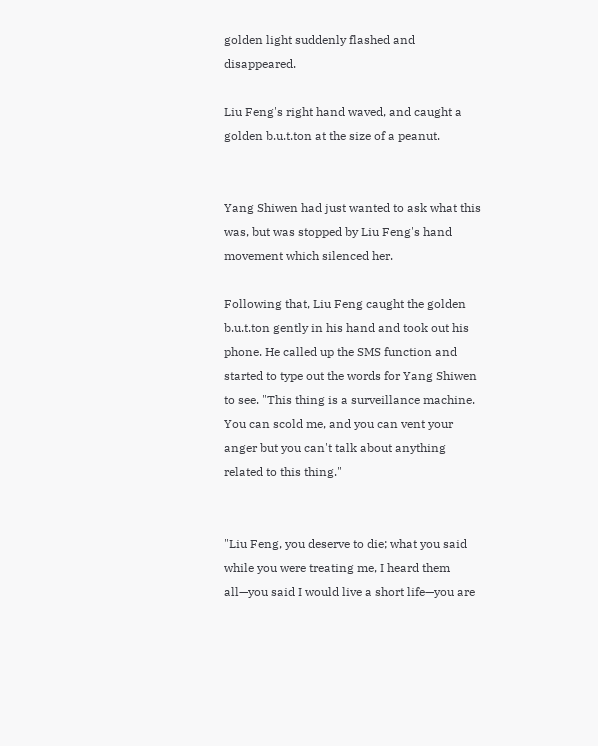golden light suddenly flashed and disappeared.

Liu Feng's right hand waved, and caught a golden b.u.t.ton at the size of a peanut.


Yang Shiwen had just wanted to ask what this was, but was stopped by Liu Feng's hand movement which silenced her.

Following that, Liu Feng caught the golden b.u.t.ton gently in his hand and took out his phone. He called up the SMS function and started to type out the words for Yang Shiwen to see. "This thing is a surveillance machine. You can scold me, and you can vent your anger but you can't talk about anything related to this thing."


"Liu Feng, you deserve to die; what you said while you were treating me, I heard them all—you said I would live a short life—you are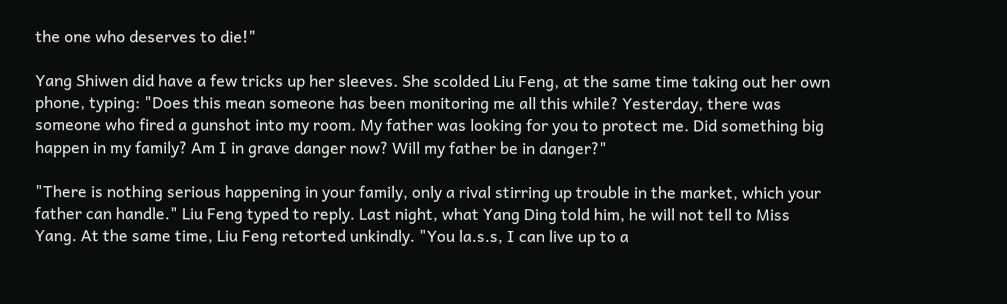the one who deserves to die!"

Yang Shiwen did have a few tricks up her sleeves. She scolded Liu Feng, at the same time taking out her own phone, typing: "Does this mean someone has been monitoring me all this while? Yesterday, there was someone who fired a gunshot into my room. My father was looking for you to protect me. Did something big happen in my family? Am I in grave danger now? Will my father be in danger?"

"There is nothing serious happening in your family, only a rival stirring up trouble in the market, which your father can handle." Liu Feng typed to reply. Last night, what Yang Ding told him, he will not tell to Miss Yang. At the same time, Liu Feng retorted unkindly. "You la.s.s, I can live up to a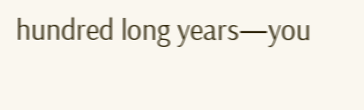hundred long years—you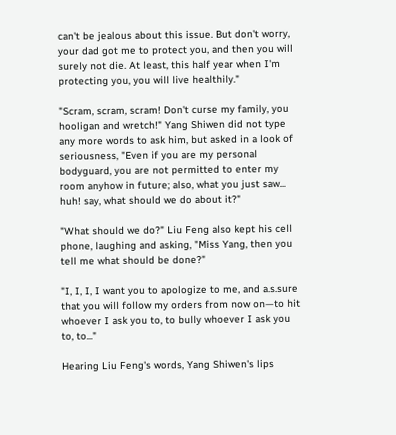can't be jealous about this issue. But don't worry, your dad got me to protect you, and then you will surely not die. At least, this half year when I'm protecting you, you will live healthily."

"Scram, scram, scram! Don't curse my family, you hooligan and wretch!" Yang Shiwen did not type any more words to ask him, but asked in a look of seriousness, "Even if you are my personal bodyguard, you are not permitted to enter my room anyhow in future; also, what you just saw... huh! say, what should we do about it?"

"What should we do?" Liu Feng also kept his cell phone, laughing and asking, "Miss Yang, then you tell me what should be done?"

"I, I, I, I want you to apologize to me, and a.s.sure that you will follow my orders from now on—to hit whoever I ask you to, to bully whoever I ask you to, to..."

Hearing Liu Feng's words, Yang Shiwen's lips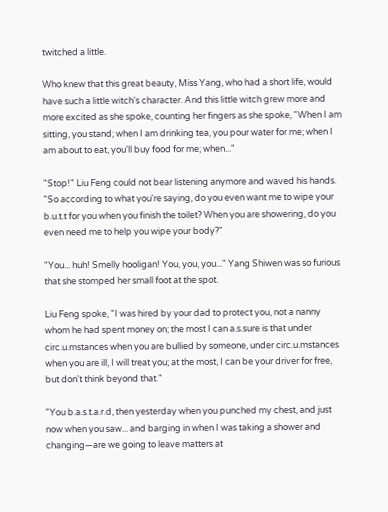twitched a little.

Who knew that this great beauty, Miss Yang, who had a short life, would have such a little witch's character. And this little witch grew more and more excited as she spoke, counting her fingers as she spoke, "When I am sitting, you stand; when I am drinking tea, you pour water for me; when I am about to eat, you'll buy food for me; when..."

"Stop!" Liu Feng could not bear listening anymore and waved his hands. "So according to what you're saying, do you even want me to wipe your b.u.t.t for you when you finish the toilet? When you are showering, do you even need me to help you wipe your body?"

"You... huh! Smelly hooligan! You, you, you..." Yang Shiwen was so furious that she stomped her small foot at the spot.

Liu Feng spoke, "I was hired by your dad to protect you, not a nanny whom he had spent money on; the most I can a.s.sure is that under circ.u.mstances when you are bullied by someone, under circ.u.mstances when you are ill, I will treat you; at the most, I can be your driver for free, but don't think beyond that."

"You b.a.s.t.a.r.d, then yesterday when you punched my chest, and just now when you saw... and barging in when I was taking a shower and changing—are we going to leave matters at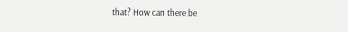that? How can there be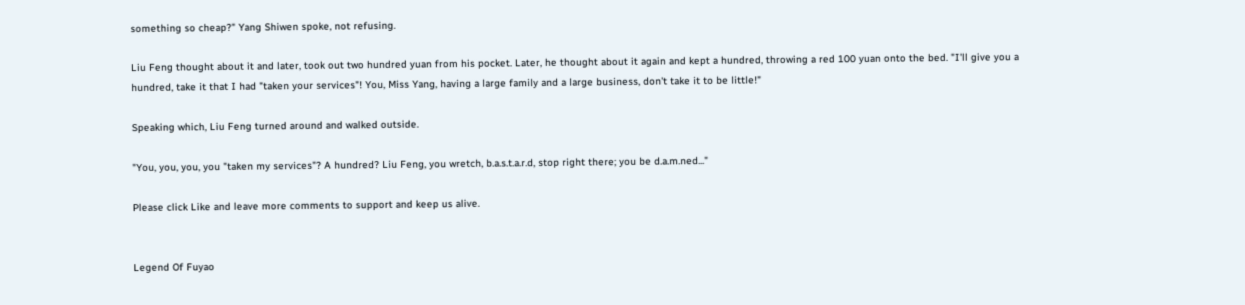something so cheap?" Yang Shiwen spoke, not refusing.

Liu Feng thought about it and later, took out two hundred yuan from his pocket. Later, he thought about it again and kept a hundred, throwing a red 100 yuan onto the bed. "I'll give you a hundred, take it that I had "taken your services"! You, Miss Yang, having a large family and a large business, don't take it to be little!"

Speaking which, Liu Feng turned around and walked outside.

"You, you, you, you "taken my services"? A hundred? Liu Feng, you wretch, b.a.s.t.a.r.d, stop right there; you be d.a.m.ned..."

Please click Like and leave more comments to support and keep us alive.


Legend Of Fuyao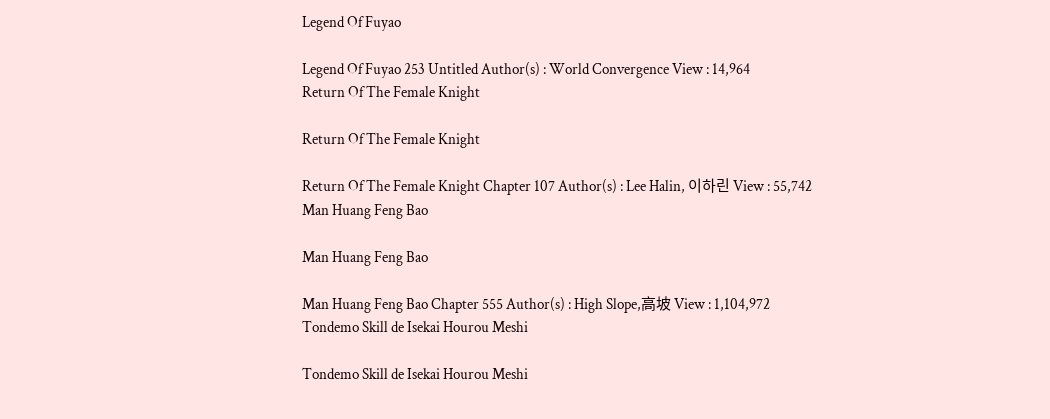Legend Of Fuyao

Legend Of Fuyao 253 Untitled Author(s) : World Convergence View : 14,964
Return Of The Female Knight

Return Of The Female Knight

Return Of The Female Knight Chapter 107 Author(s) : Lee Halin, 이하린 View : 55,742
Man Huang Feng Bao

Man Huang Feng Bao

Man Huang Feng Bao Chapter 555 Author(s) : High Slope,高坡 View : 1,104,972
Tondemo Skill de Isekai Hourou Meshi

Tondemo Skill de Isekai Hourou Meshi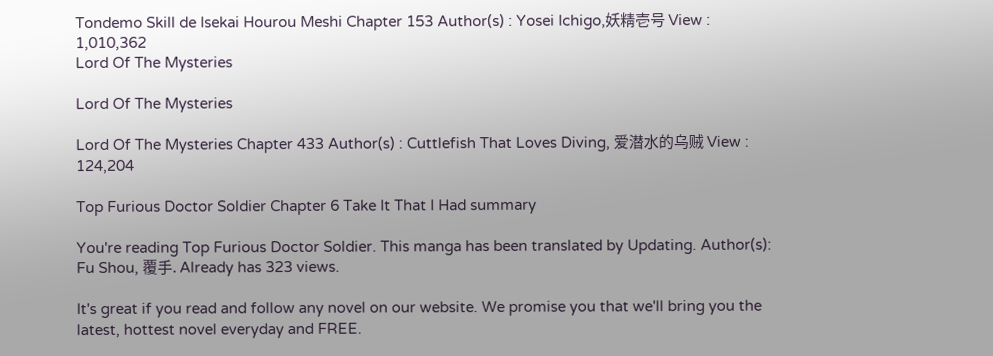Tondemo Skill de Isekai Hourou Meshi Chapter 153 Author(s) : Yosei Ichigo,妖精壱号 View : 1,010,362
Lord Of The Mysteries

Lord Of The Mysteries

Lord Of The Mysteries Chapter 433 Author(s) : Cuttlefish That Loves Diving, 爱潜水的乌贼 View : 124,204

Top Furious Doctor Soldier Chapter 6 Take It That I Had summary

You're reading Top Furious Doctor Soldier. This manga has been translated by Updating. Author(s): Fu Shou, 覆手. Already has 323 views.

It's great if you read and follow any novel on our website. We promise you that we'll bring you the latest, hottest novel everyday and FREE.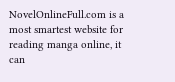NovelOnlineFull.com is a most smartest website for reading manga online, it can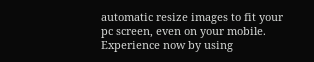automatic resize images to fit your pc screen, even on your mobile. Experience now by using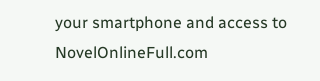your smartphone and access to NovelOnlineFull.com